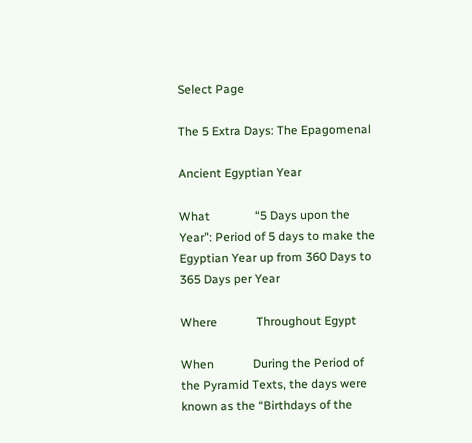Select Page

The 5 Extra Days: The Epagomenal

Ancient Egyptian Year

What               “5 Days upon the Year”: Period of 5 days to make the Egyptian Year up from 360 Days to 365 Days per Year

Where             Throughout Egypt

When             During the Period of the Pyramid Texts, the days were known as the “Birthdays of the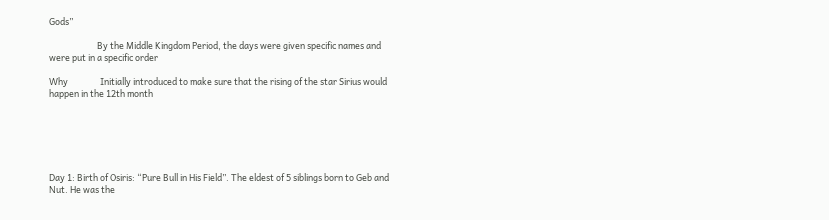Gods”

                        By the Middle Kingdom Period, the days were given specific names and were put in a specific order

Why                Initially introduced to make sure that the rising of the star Sirius would happen in the 12th month






Day 1: Birth of Osiris: “Pure Bull in His Field”. The eldest of 5 siblings born to Geb and Nut. He was the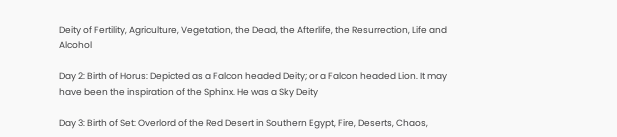Deity of Fertility, Agriculture, Vegetation, the Dead, the Afterlife, the Resurrection, Life and Alcohol

Day 2: Birth of Horus: Depicted as a Falcon headed Deity; or a Falcon headed Lion. It may have been the inspiration of the Sphinx. He was a Sky Deity

Day 3: Birth of Set: Overlord of the Red Desert in Southern Egypt, Fire, Deserts, Chaos,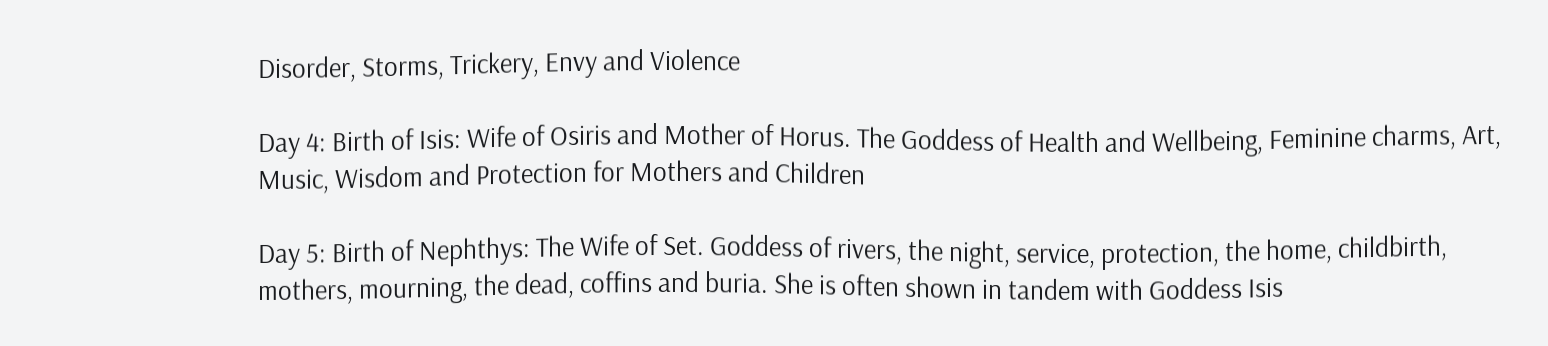Disorder, Storms, Trickery, Envy and Violence

Day 4: Birth of Isis: Wife of Osiris and Mother of Horus. The Goddess of Health and Wellbeing, Feminine charms, Art, Music, Wisdom and Protection for Mothers and Children

Day 5: Birth of Nephthys: The Wife of Set. Goddess of rivers, the night, service, protection, the home, childbirth, mothers, mourning, the dead, coffins and buria. She is often shown in tandem with Goddess Isis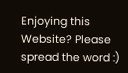Enjoying this Website? Please spread the word :)